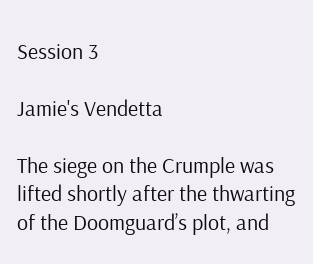Session 3

Jamie's Vendetta

The siege on the Crumple was lifted shortly after the thwarting of the Doomguard’s plot, and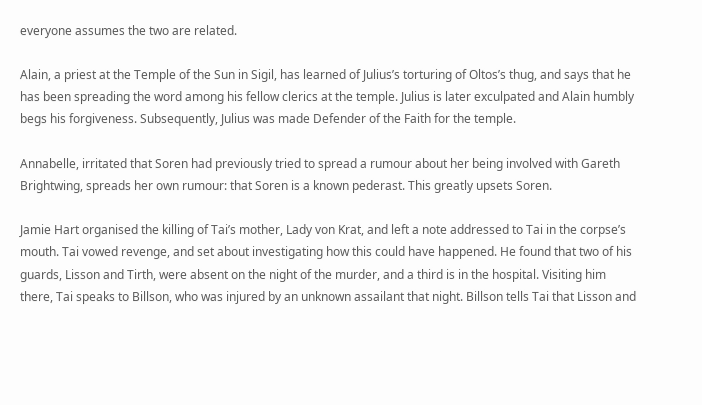everyone assumes the two are related.

Alain, a priest at the Temple of the Sun in Sigil, has learned of Julius’s torturing of Oltos’s thug, and says that he has been spreading the word among his fellow clerics at the temple. Julius is later exculpated and Alain humbly begs his forgiveness. Subsequently, Julius was made Defender of the Faith for the temple.

Annabelle, irritated that Soren had previously tried to spread a rumour about her being involved with Gareth Brightwing, spreads her own rumour: that Soren is a known pederast. This greatly upsets Soren.

Jamie Hart organised the killing of Tai’s mother, Lady von Krat, and left a note addressed to Tai in the corpse’s mouth. Tai vowed revenge, and set about investigating how this could have happened. He found that two of his guards, Lisson and Tirth, were absent on the night of the murder, and a third is in the hospital. Visiting him there, Tai speaks to Billson, who was injured by an unknown assailant that night. Billson tells Tai that Lisson and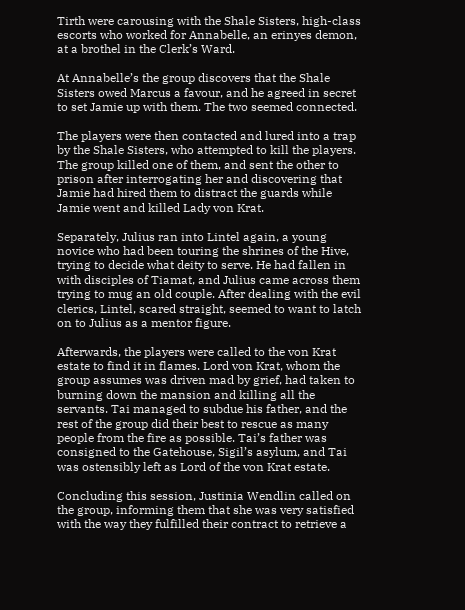Tirth were carousing with the Shale Sisters, high-class escorts who worked for Annabelle, an erinyes demon, at a brothel in the Clerk’s Ward.

At Annabelle’s the group discovers that the Shale Sisters owed Marcus a favour, and he agreed in secret to set Jamie up with them. The two seemed connected.

The players were then contacted and lured into a trap by the Shale Sisters, who attempted to kill the players. The group killed one of them, and sent the other to prison after interrogating her and discovering that Jamie had hired them to distract the guards while Jamie went and killed Lady von Krat.

Separately, Julius ran into Lintel again, a young novice who had been touring the shrines of the Hive, trying to decide what deity to serve. He had fallen in with disciples of Tiamat, and Julius came across them trying to mug an old couple. After dealing with the evil clerics, Lintel, scared straight, seemed to want to latch on to Julius as a mentor figure.

Afterwards, the players were called to the von Krat estate to find it in flames. Lord von Krat, whom the group assumes was driven mad by grief, had taken to burning down the mansion and killing all the servants. Tai managed to subdue his father, and the rest of the group did their best to rescue as many people from the fire as possible. Tai’s father was consigned to the Gatehouse, Sigil’s asylum, and Tai was ostensibly left as Lord of the von Krat estate.

Concluding this session, Justinia Wendlin called on the group, informing them that she was very satisfied with the way they fulfilled their contract to retrieve a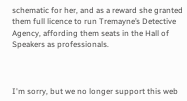schematic for her, and as a reward she granted them full licence to run Tremayne’s Detective Agency, affording them seats in the Hall of Speakers as professionals.



I'm sorry, but we no longer support this web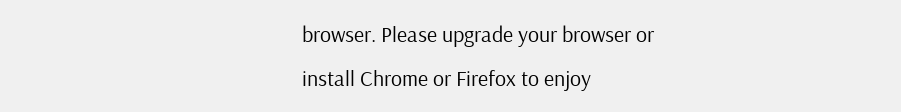browser. Please upgrade your browser or install Chrome or Firefox to enjoy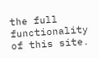the full functionality of this site.